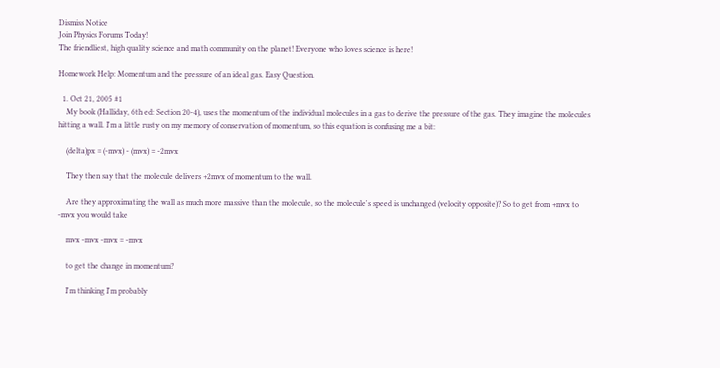Dismiss Notice
Join Physics Forums Today!
The friendliest, high quality science and math community on the planet! Everyone who loves science is here!

Homework Help: Momentum and the pressure of an ideal gas. Easy Question.

  1. Oct 21, 2005 #1
    My book (Halliday, 6th ed: Section 20-4), uses the momentum of the individual molecules in a gas to derive the pressure of the gas. They imagine the molecules hitting a wall. I'm a little rusty on my memory of conservation of momentum, so this equation is confusing me a bit:

    (delta)px = (-mvx) - (mvx) = -2mvx

    They then say that the molecule delivers +2mvx of momentum to the wall.

    Are they approximating the wall as much more massive than the molecule, so the molecule's speed is unchanged (velocity opposite)? So to get from +mvx to -mvx you would take

    mvx -mvx -mvx = -mvx

    to get the change in momentum?

    I'm thinking I'm probably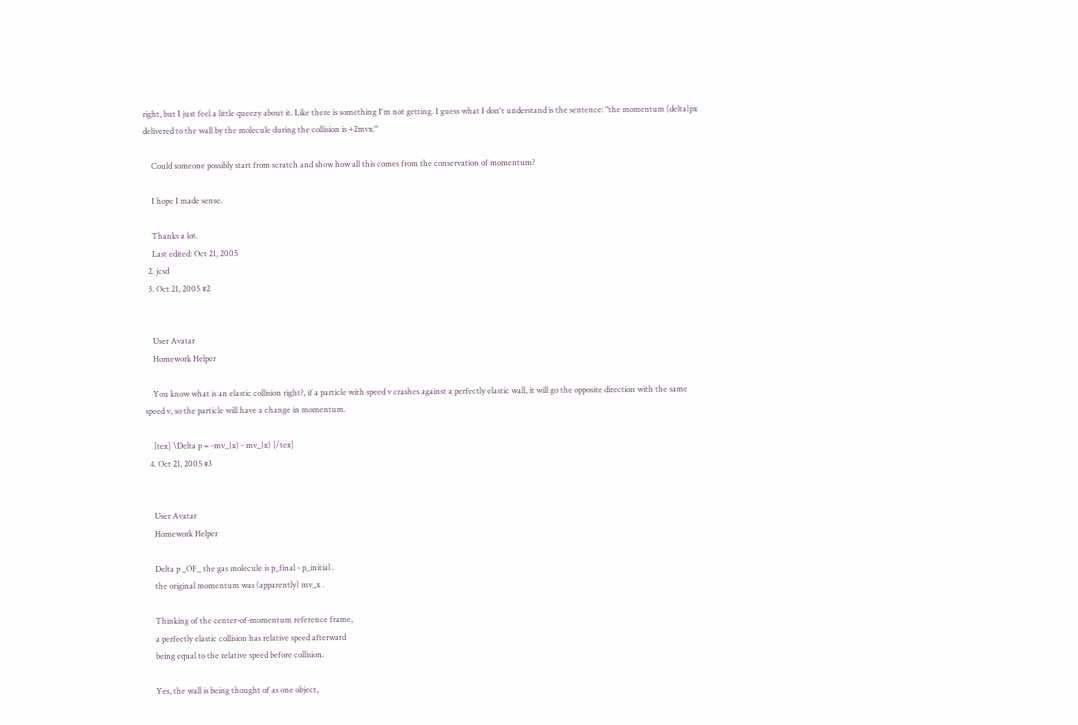right, but I just feel a little queezy about it. Like there is something I'm not getting. I guess what I don't understand is the sentence: "the momentum (delta)px delivered to the wall by the molecule during the collision is +2mvx."

    Could someone possibly start from scratch and show how all this comes from the conservation of momentum?

    I hope I made sense.

    Thanks a lot.
    Last edited: Oct 21, 2005
  2. jcsd
  3. Oct 21, 2005 #2


    User Avatar
    Homework Helper

    You know what is an elastic collision right?, if a particle with speed v crashes against a perfectly elastic wall, it will go the opposite direction with the same speed v, so the particle will have a change in momentum.

    [tex] \Delta p = -mv_{x} - mv_{x} [/tex]
  4. Oct 21, 2005 #3


    User Avatar
    Homework Helper

    Delta p _OF_ the gas molecule is p_final - p_initial .
    the original momentum was (apparently) mv_x .

    Thinking of the center-of-momentum reference frame,
    a perfectly elastic collision has relative speed afterward
    being equal to the relative speed before collision.

    Yes, the wall is being thought of as one object,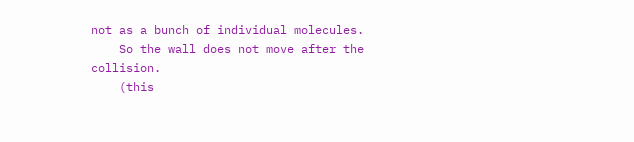not as a bunch of individual molecules.
    So the wall does not move after the collision.
    (this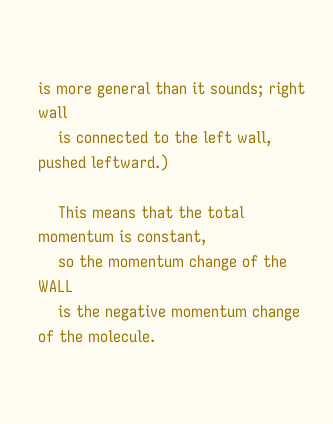is more general than it sounds; right wall
    is connected to the left wall, pushed leftward.)

    This means that the total momentum is constant,
    so the momentum change of the WALL
    is the negative momentum change of the molecule.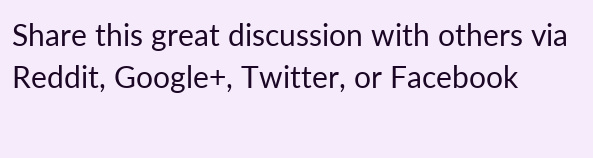Share this great discussion with others via Reddit, Google+, Twitter, or Facebook